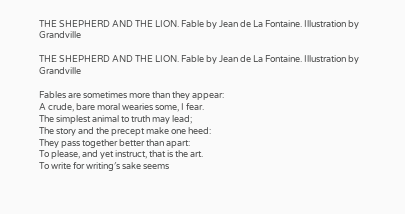THE SHEPHERD AND THE LION. Fable by Jean de La Fontaine. Illustration by Grandville

THE SHEPHERD AND THE LION. Fable by Jean de La Fontaine. Illustration by Grandville

Fables are sometimes more than they appear:
A crude, bare moral wearies some, I fear.
The simplest animal to truth may lead;
The story and the precept make one heed:
They pass together better than apart:
To please, and yet instruct, that is the art.
To write for writing′s sake seems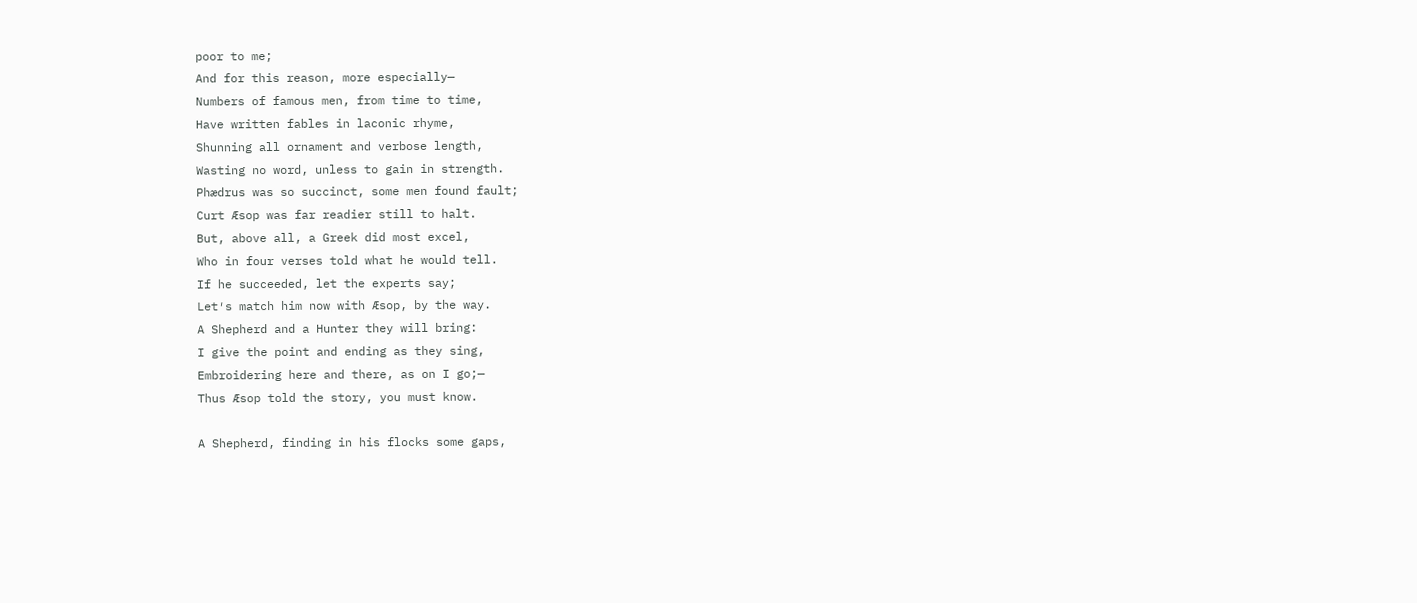poor to me;
And for this reason, more especially—
Numbers of famous men, from time to time,
Have written fables in laconic rhyme,
Shunning all ornament and verbose length,
Wasting no word, unless to gain in strength.
Phædrus was so succinct, some men found fault;
Curt Æsop was far readier still to halt.
But, above all, a Greek did most excel,
Who in four verses told what he would tell.
If he succeeded, let the experts say;
Let′s match him now with Æsop, by the way.
A Shepherd and a Hunter they will bring:
I give the point and ending as they sing,
Embroidering here and there, as on I go;—
Thus Æsop told the story, you must know.

A Shepherd, finding in his flocks some gaps,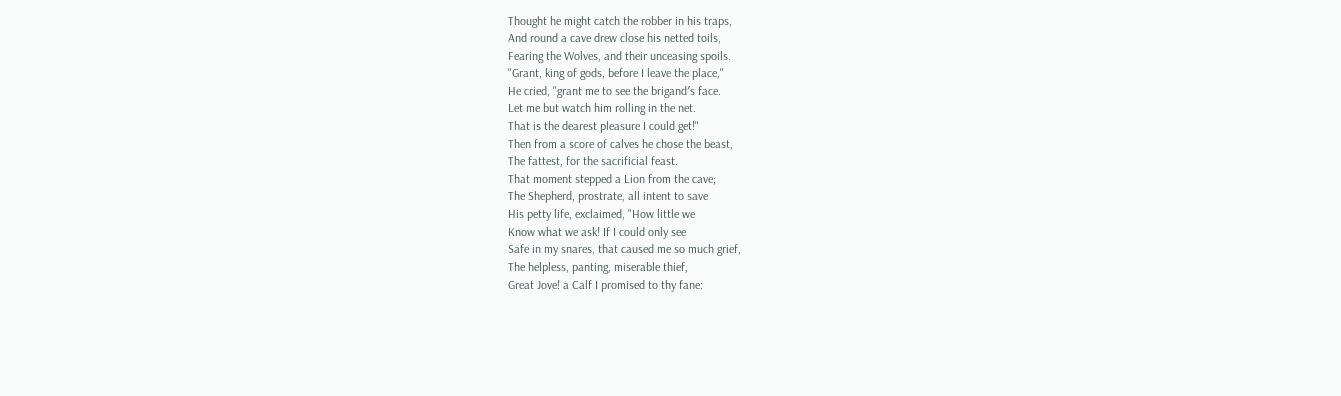Thought he might catch the robber in his traps,
And round a cave drew close his netted toils,
Fearing the Wolves, and their unceasing spoils.
"Grant, king of gods, before I leave the place,"
He cried, "grant me to see the brigand′s face.
Let me but watch him rolling in the net.
That is the dearest pleasure I could get!"
Then from a score of calves he chose the beast,
The fattest, for the sacrificial feast.
That moment stepped a Lion from the cave;
The Shepherd, prostrate, all intent to save
His petty life, exclaimed, "How little we
Know what we ask! If I could only see
Safe in my snares, that caused me so much grief,
The helpless, panting, miserable thief,
Great Jove! a Calf I promised to thy fane: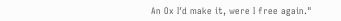An Ox I′d make it, were I free again."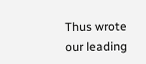Thus wrote our leading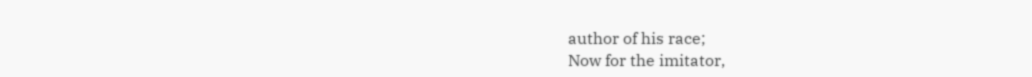author of his race;
Now for the imitator,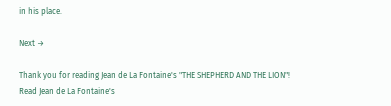in his place.

Next →

Thank you for reading Jean de La Fontaine's "THE SHEPHERD AND THE LION"!
Read Jean de La Fontaine's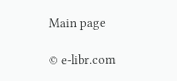Main page

© e-libr.com